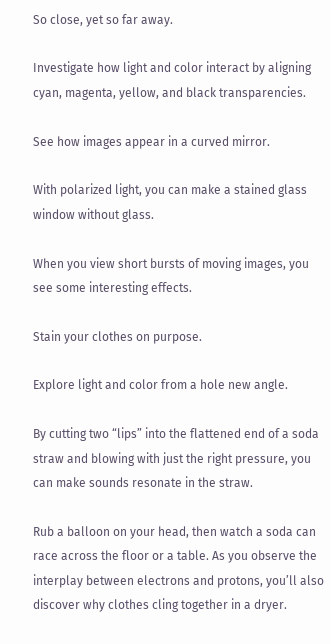So close, yet so far away.

Investigate how light and color interact by aligning cyan, magenta, yellow, and black transparencies.

See how images appear in a curved mirror.

With polarized light, you can make a stained glass window without glass.

When you view short bursts of moving images, you see some interesting effects.

Stain your clothes on purpose.

Explore light and color from a hole new angle.

By cutting two “lips” into the flattened end of a soda straw and blowing with just the right pressure, you can make sounds resonate in the straw.

Rub a balloon on your head, then watch a soda can race across the floor or a table. As you observe the interplay between electrons and protons, you’ll also discover why clothes cling together in a dryer.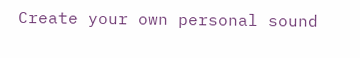Create your own personal sound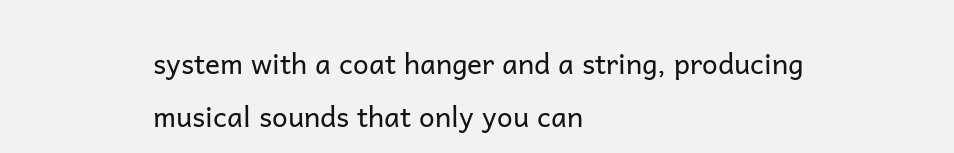system with a coat hanger and a string, producing musical sounds that only you can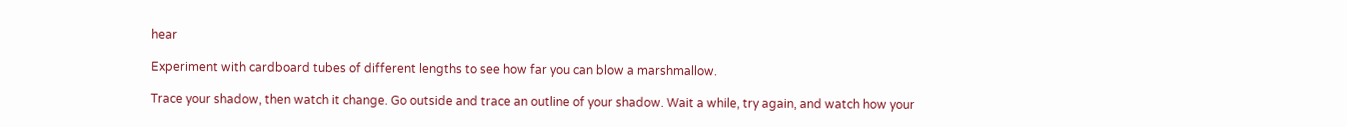hear

Experiment with cardboard tubes of different lengths to see how far you can blow a marshmallow.

Trace your shadow, then watch it change. Go outside and trace an outline of your shadow. Wait a while, try again, and watch how your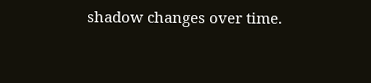shadow changes over time.